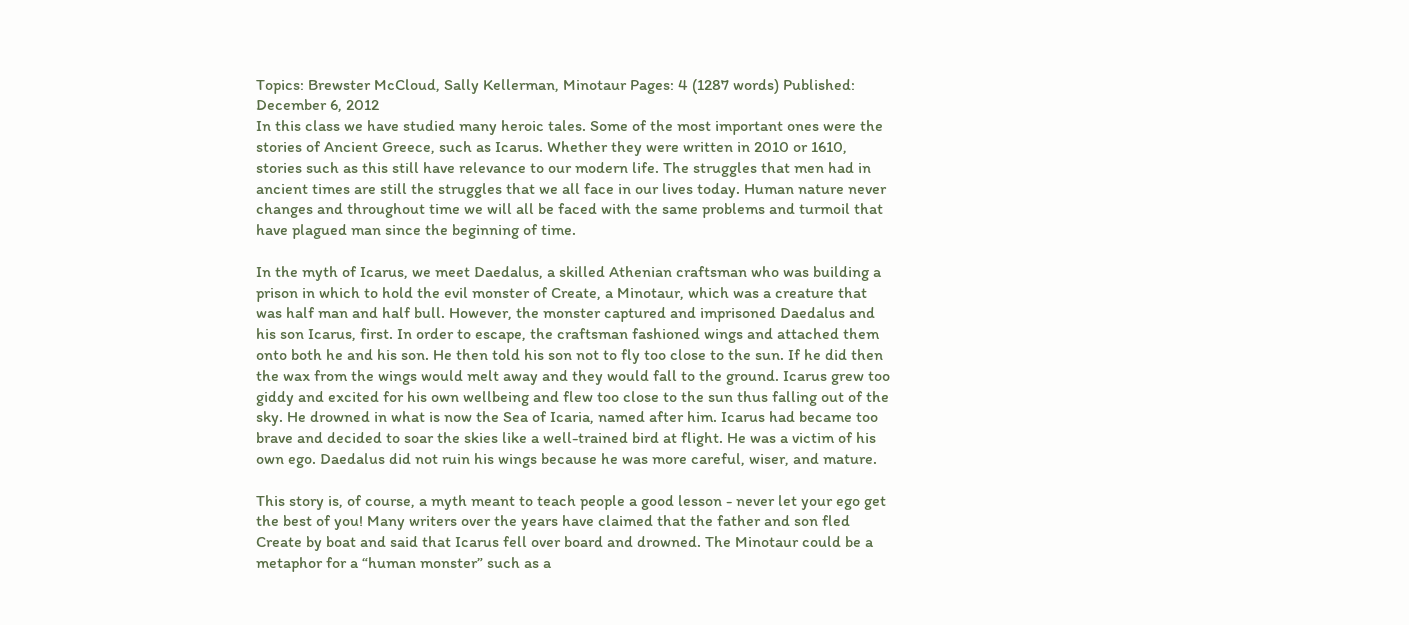Topics: Brewster McCloud, Sally Kellerman, Minotaur Pages: 4 (1287 words) Published: December 6, 2012
In this class we have studied many heroic tales. Some of the most important ones were the stories of Ancient Greece, such as Icarus. Whether they were written in 2010 or 1610, stories such as this still have relevance to our modern life. The struggles that men had in ancient times are still the struggles that we all face in our lives today. Human nature never changes and throughout time we will all be faced with the same problems and turmoil that have plagued man since the beginning of time.

In the myth of Icarus, we meet Daedalus, a skilled Athenian craftsman who was building a prison in which to hold the evil monster of Create, a Minotaur, which was a creature that was half man and half bull. However, the monster captured and imprisoned Daedalus and his son Icarus, first. In order to escape, the craftsman fashioned wings and attached them onto both he and his son. He then told his son not to fly too close to the sun. If he did then the wax from the wings would melt away and they would fall to the ground. Icarus grew too giddy and excited for his own wellbeing and flew too close to the sun thus falling out of the sky. He drowned in what is now the Sea of Icaria, named after him. Icarus had became too brave and decided to soar the skies like a well-trained bird at flight. He was a victim of his own ego. Daedalus did not ruin his wings because he was more careful, wiser, and mature.

This story is, of course, a myth meant to teach people a good lesson - never let your ego get the best of you! Many writers over the years have claimed that the father and son fled Create by boat and said that Icarus fell over board and drowned. The Minotaur could be a metaphor for a “human monster” such as a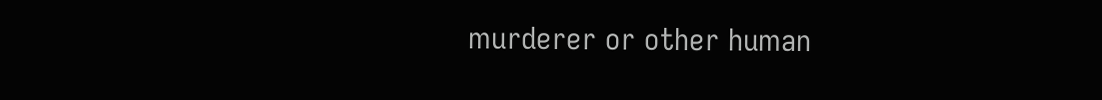murderer or other human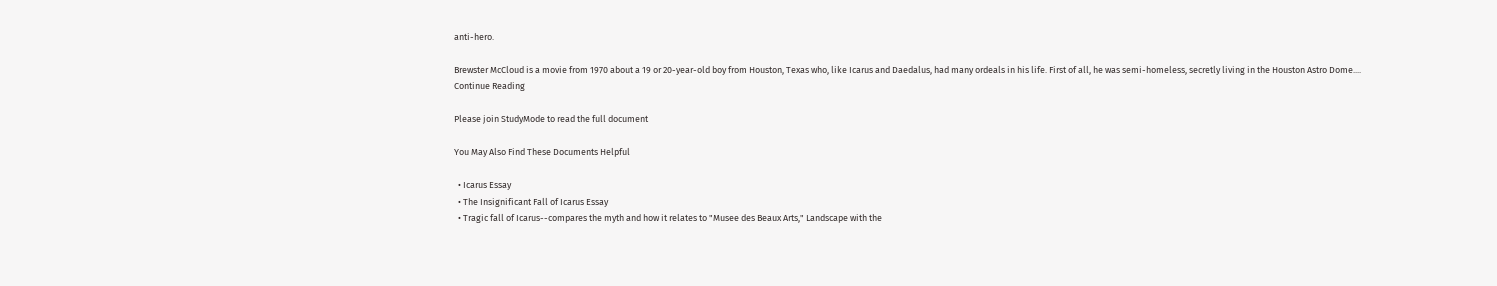anti-hero.

Brewster McCloud is a movie from 1970 about a 19 or 20-year-old boy from Houston, Texas who, like Icarus and Daedalus, had many ordeals in his life. First of all, he was semi-homeless, secretly living in the Houston Astro Dome....
Continue Reading

Please join StudyMode to read the full document

You May Also Find These Documents Helpful

  • Icarus Essay
  • The Insignificant Fall of Icarus Essay
  • Tragic fall of Icarus--compares the myth and how it relates to "Musee des Beaux Arts," Landscape with the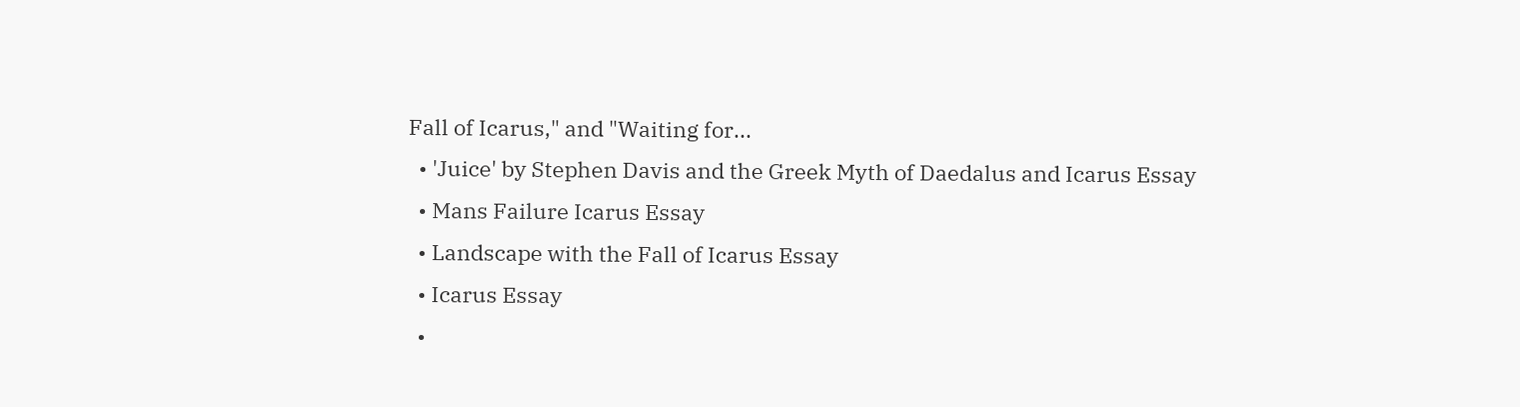Fall of Icarus," and "Waiting for...
  • 'Juice' by Stephen Davis and the Greek Myth of Daedalus and Icarus Essay
  • Mans Failure Icarus Essay
  • Landscape with the Fall of Icarus Essay
  • Icarus Essay
  •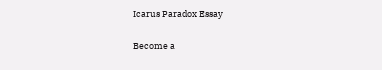Icarus Paradox Essay

Become a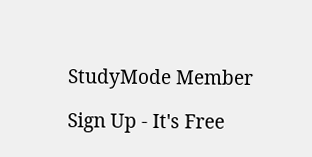StudyMode Member

Sign Up - It's Free